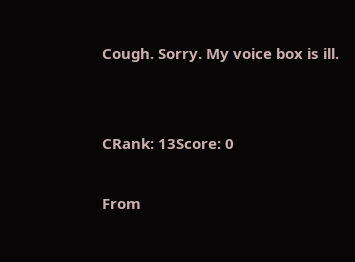Cough. Sorry. My voice box is ill.


CRank: 13Score: 0

From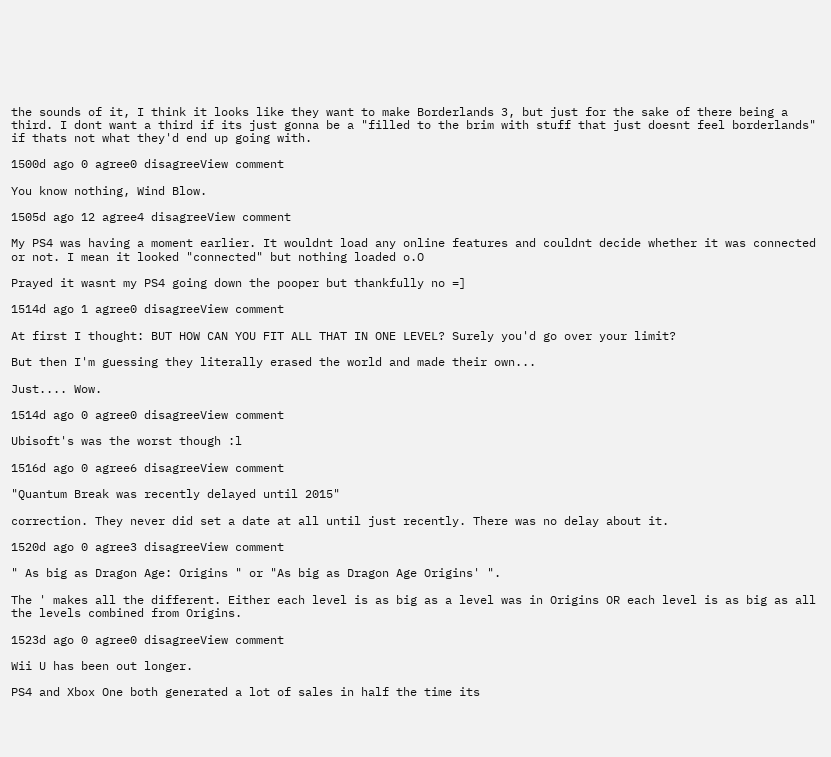the sounds of it, I think it looks like they want to make Borderlands 3, but just for the sake of there being a third. I dont want a third if its just gonna be a "filled to the brim with stuff that just doesnt feel borderlands" if thats not what they'd end up going with.

1500d ago 0 agree0 disagreeView comment

You know nothing, Wind Blow.

1505d ago 12 agree4 disagreeView comment

My PS4 was having a moment earlier. It wouldnt load any online features and couldnt decide whether it was connected or not. I mean it looked "connected" but nothing loaded o.O

Prayed it wasnt my PS4 going down the pooper but thankfully no =]

1514d ago 1 agree0 disagreeView comment

At first I thought: BUT HOW CAN YOU FIT ALL THAT IN ONE LEVEL? Surely you'd go over your limit?

But then I'm guessing they literally erased the world and made their own...

Just.... Wow.

1514d ago 0 agree0 disagreeView comment

Ubisoft's was the worst though :l

1516d ago 0 agree6 disagreeView comment

"Quantum Break was recently delayed until 2015"

correction. They never did set a date at all until just recently. There was no delay about it.

1520d ago 0 agree3 disagreeView comment

" As big as Dragon Age: Origins " or "As big as Dragon Age Origins' ".

The ' makes all the different. Either each level is as big as a level was in Origins OR each level is as big as all the levels combined from Origins.

1523d ago 0 agree0 disagreeView comment

Wii U has been out longer.

PS4 and Xbox One both generated a lot of sales in half the time its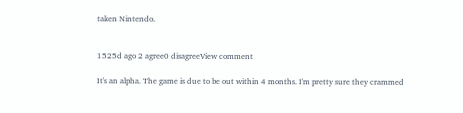taken Nintendo.


1525d ago 2 agree0 disagreeView comment

It's an alpha. The game is due to be out within 4 months. I'm pretty sure they crammed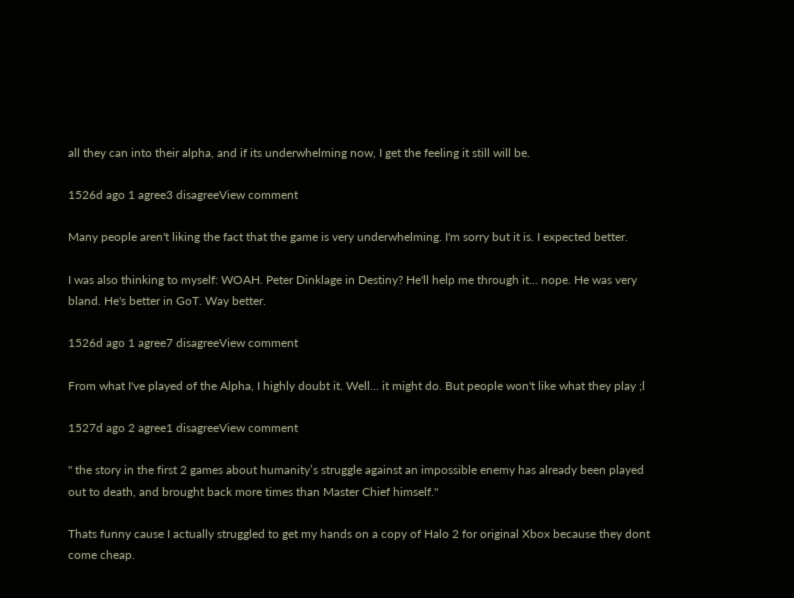all they can into their alpha, and if its underwhelming now, I get the feeling it still will be.

1526d ago 1 agree3 disagreeView comment

Many people aren't liking the fact that the game is very underwhelming. I'm sorry but it is. I expected better.

I was also thinking to myself: WOAH. Peter Dinklage in Destiny? He'll help me through it... nope. He was very bland. He's better in GoT. Way better.

1526d ago 1 agree7 disagreeView comment

From what I've played of the Alpha, I highly doubt it. Well... it might do. But people won't like what they play ;l

1527d ago 2 agree1 disagreeView comment

" the story in the first 2 games about humanity’s struggle against an impossible enemy has already been played out to death, and brought back more times than Master Chief himself."

Thats funny cause I actually struggled to get my hands on a copy of Halo 2 for original Xbox because they dont come cheap.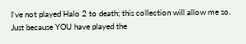I've not played Halo 2 to death; this collection will allow me so. Just because YOU have played the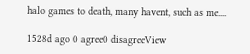halo games to death, many havent, such as me....

1528d ago 0 agree0 disagreeView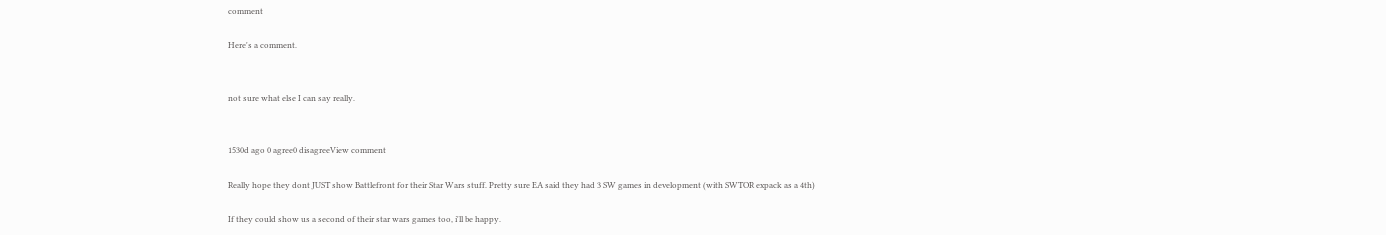comment

Here's a comment.


not sure what else I can say really.


1530d ago 0 agree0 disagreeView comment

Really hope they dont JUST show Battlefront for their Star Wars stuff. Pretty sure EA said they had 3 SW games in development (with SWTOR expack as a 4th)

If they could show us a second of their star wars games too, i'll be happy.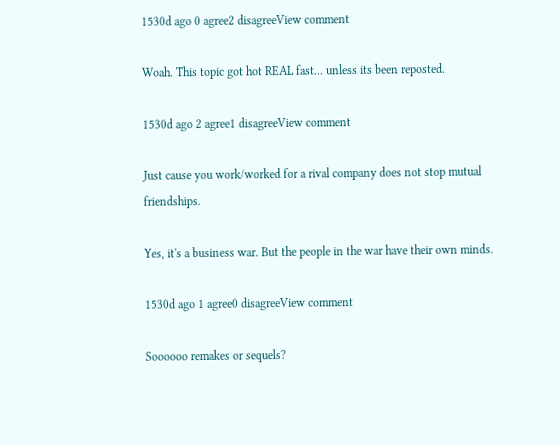1530d ago 0 agree2 disagreeView comment

Woah. This topic got hot REAL fast... unless its been reposted.

1530d ago 2 agree1 disagreeView comment

Just cause you work/worked for a rival company does not stop mutual friendships.

Yes, it's a business war. But the people in the war have their own minds.

1530d ago 1 agree0 disagreeView comment

Soooooo remakes or sequels?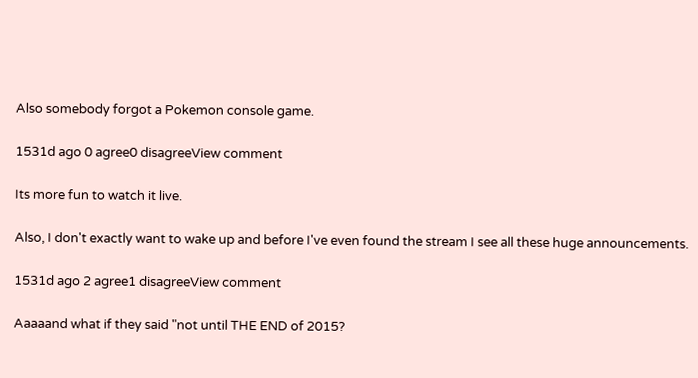Also somebody forgot a Pokemon console game.

1531d ago 0 agree0 disagreeView comment

Its more fun to watch it live.

Also, I don't exactly want to wake up and before I've even found the stream I see all these huge announcements.

1531d ago 2 agree1 disagreeView comment

Aaaaand what if they said "not until THE END of 2015?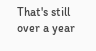That's still over a year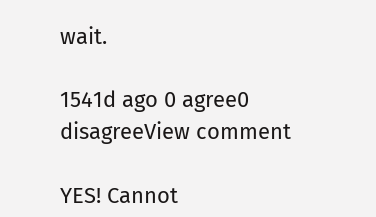wait.

1541d ago 0 agree0 disagreeView comment

YES! Cannot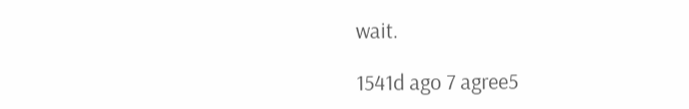wait.

1541d ago 7 agree5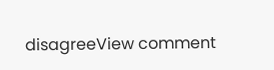disagreeView comment